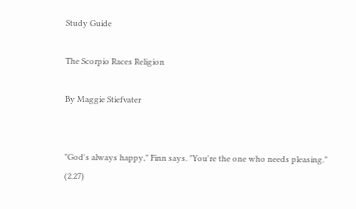Study Guide

The Scorpio Races Religion

By Maggie Stiefvater


"God's always happy," Finn says. "You're the one who needs pleasing." (2.27)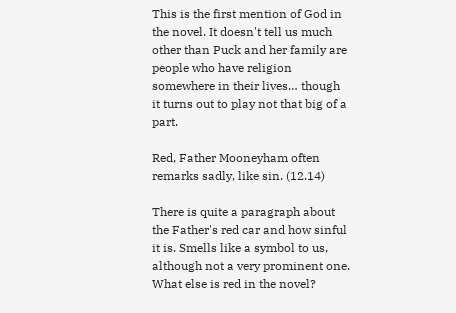This is the first mention of God in the novel. It doesn't tell us much other than Puck and her family are people who have religion somewhere in their lives… though it turns out to play not that big of a part.

Red, Father Mooneyham often remarks sadly, like sin. (12.14)

There is quite a paragraph about the Father's red car and how sinful it is. Smells like a symbol to us, although not a very prominent one. What else is red in the novel?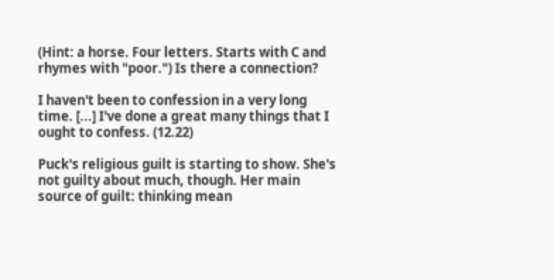(Hint: a horse. Four letters. Starts with C and rhymes with "poor.") Is there a connection?

I haven't been to confession in a very long time. [...] I've done a great many things that I ought to confess. (12.22)

Puck's religious guilt is starting to show. She's not guilty about much, though. Her main source of guilt: thinking mean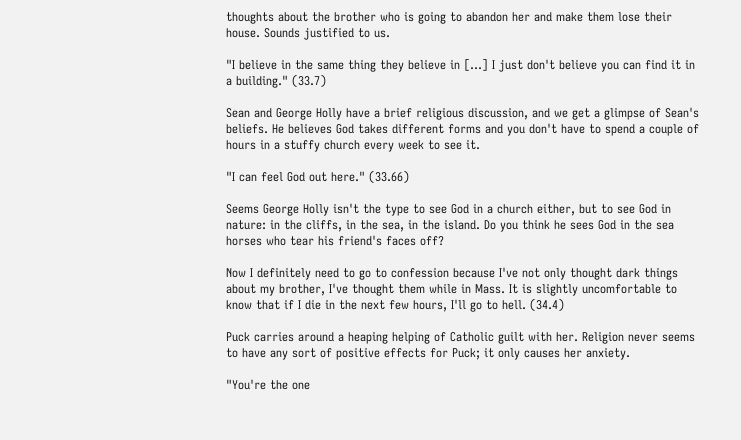thoughts about the brother who is going to abandon her and make them lose their house. Sounds justified to us.

"I believe in the same thing they believe in [...] I just don't believe you can find it in a building." (33.7)

Sean and George Holly have a brief religious discussion, and we get a glimpse of Sean's beliefs. He believes God takes different forms and you don't have to spend a couple of hours in a stuffy church every week to see it.

"I can feel God out here." (33.66)

Seems George Holly isn't the type to see God in a church either, but to see God in nature: in the cliffs, in the sea, in the island. Do you think he sees God in the sea horses who tear his friend's faces off?

Now I definitely need to go to confession because I've not only thought dark things about my brother, I've thought them while in Mass. It is slightly uncomfortable to know that if I die in the next few hours, I'll go to hell. (34.4)

Puck carries around a heaping helping of Catholic guilt with her. Religion never seems to have any sort of positive effects for Puck; it only causes her anxiety.

"You're the one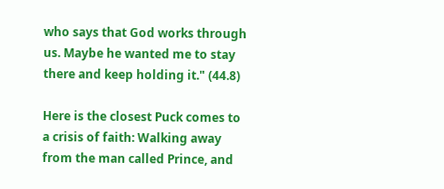who says that God works through us. Maybe he wanted me to stay there and keep holding it." (44.8)

Here is the closest Puck comes to a crisis of faith: Walking away from the man called Prince, and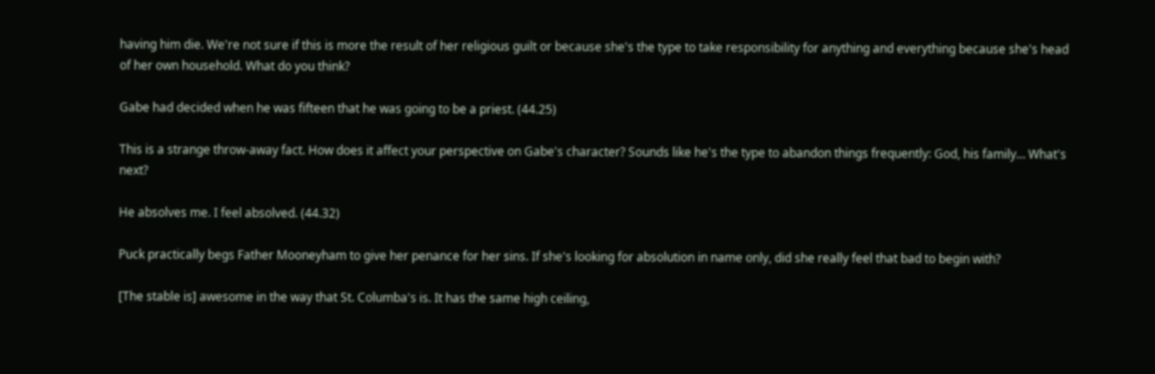having him die. We're not sure if this is more the result of her religious guilt or because she's the type to take responsibility for anything and everything because she's head of her own household. What do you think?

Gabe had decided when he was fifteen that he was going to be a priest. (44.25)

This is a strange throw-away fact. How does it affect your perspective on Gabe's character? Sounds like he's the type to abandon things frequently: God, his family… What's next?

He absolves me. I feel absolved. (44.32)

Puck practically begs Father Mooneyham to give her penance for her sins. If she's looking for absolution in name only, did she really feel that bad to begin with?

[The stable is] awesome in the way that St. Columba's is. It has the same high ceiling,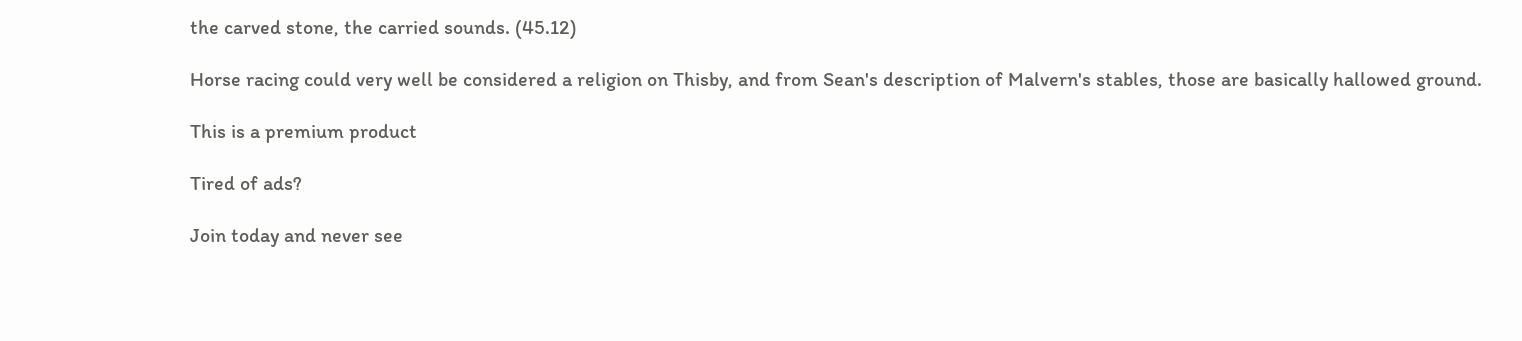the carved stone, the carried sounds. (45.12)

Horse racing could very well be considered a religion on Thisby, and from Sean's description of Malvern's stables, those are basically hallowed ground.

This is a premium product

Tired of ads?

Join today and never see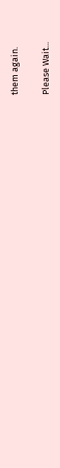them again.

Please Wait...